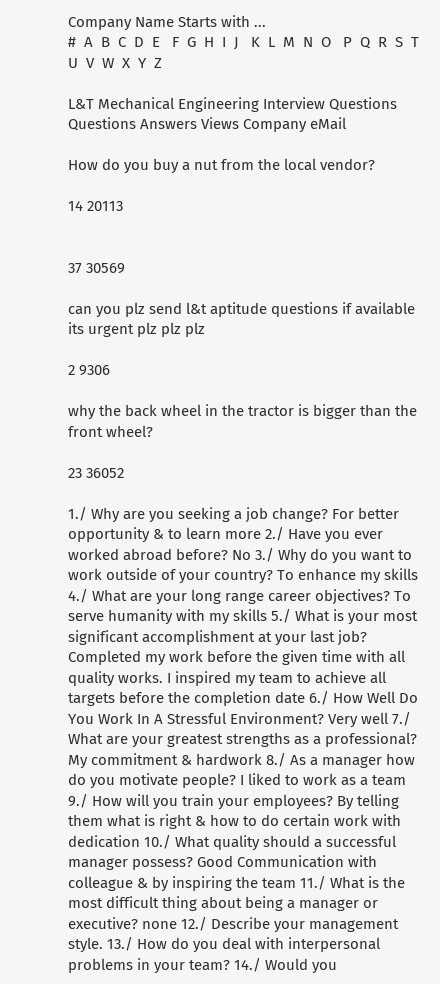Company Name Starts with ...
#  A  B  C  D  E   F  G  H  I  J   K  L  M  N  O   P  Q  R  S  T   U  V  W  X  Y  Z

L&T Mechanical Engineering Interview Questions
Questions Answers Views Company eMail

How do you buy a nut from the local vendor?

14 20113


37 30569

can you plz send l&t aptitude questions if available its urgent plz plz plz

2 9306

why the back wheel in the tractor is bigger than the front wheel?

23 36052

1./ Why are you seeking a job change? For better opportunity & to learn more 2./ Have you ever worked abroad before? No 3./ Why do you want to work outside of your country? To enhance my skills 4./ What are your long range career objectives? To serve humanity with my skills 5./ What is your most significant accomplishment at your last job? Completed my work before the given time with all quality works. I inspired my team to achieve all targets before the completion date 6./ How Well Do You Work In A Stressful Environment? Very well 7./ What are your greatest strengths as a professional? My commitment & hardwork 8./ As a manager how do you motivate people? I liked to work as a team 9./ How will you train your employees? By telling them what is right & how to do certain work with dedication 10./ What quality should a successful manager possess? Good Communication with colleague & by inspiring the team 11./ What is the most difficult thing about being a manager or executive? none 12./ Describe your management style. 13./ How do you deal with interpersonal problems in your team? 14./ Would you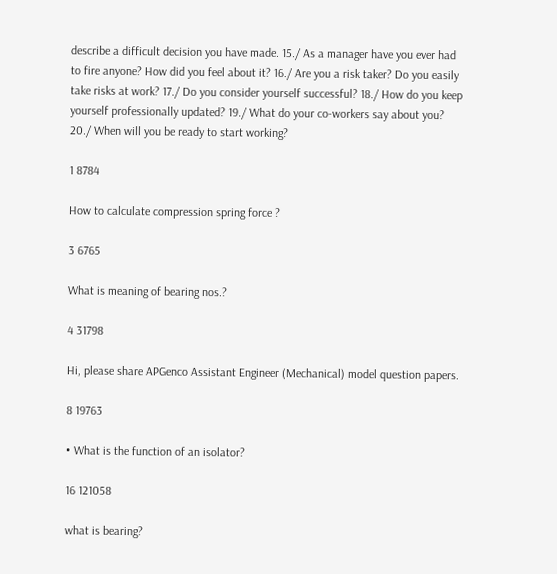describe a difficult decision you have made. 15./ As a manager have you ever had to fire anyone? How did you feel about it? 16./ Are you a risk taker? Do you easily take risks at work? 17./ Do you consider yourself successful? 18./ How do you keep yourself professionally updated? 19./ What do your co-workers say about you? 20./ When will you be ready to start working?

1 8784

How to calculate compression spring force ?

3 6765

What is meaning of bearing nos.?

4 31798

Hi, please share APGenco Assistant Engineer (Mechanical) model question papers.

8 19763

• What is the function of an isolator?

16 121058

what is bearing?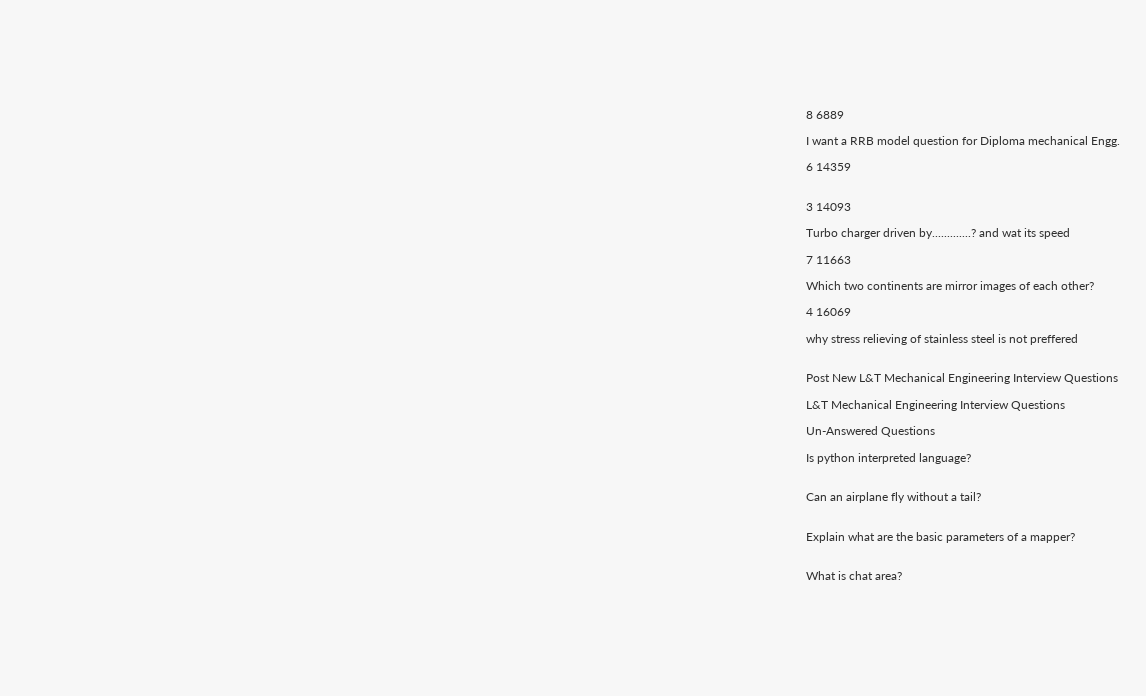8 6889

I want a RRB model question for Diploma mechanical Engg.

6 14359


3 14093

Turbo charger driven by.............? and wat its speed

7 11663

Which two continents are mirror images of each other?

4 16069

why stress relieving of stainless steel is not preffered


Post New L&T Mechanical Engineering Interview Questions

L&T Mechanical Engineering Interview Questions

Un-Answered Questions

Is python interpreted language?


Can an airplane fly without a tail?


Explain what are the basic parameters of a mapper?


What is chat area?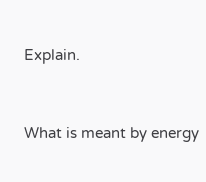Explain.


What is meant by energy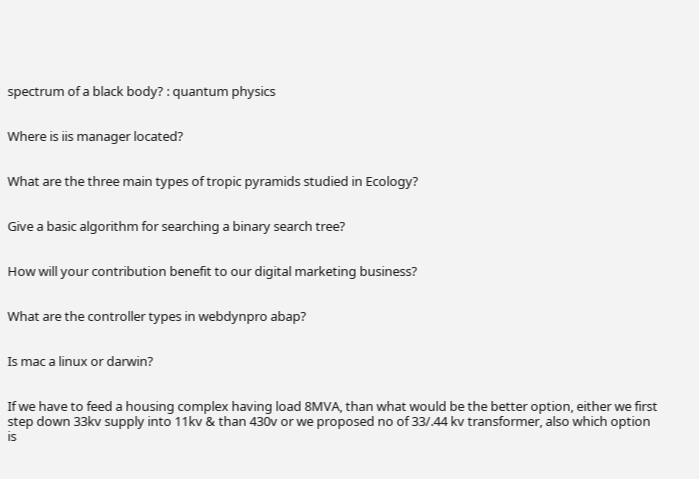spectrum of a black body? : quantum physics


Where is iis manager located?


What are the three main types of tropic pyramids studied in Ecology?


Give a basic algorithm for searching a binary search tree?


How will your contribution benefit to our digital marketing business?


What are the controller types in webdynpro abap?


Is mac a linux or darwin?


If we have to feed a housing complex having load 8MVA, than what would be the better option, either we first step down 33kv supply into 11kv & than 430v or we proposed no of 33/.44 kv transformer, also which option is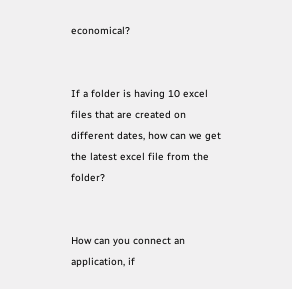economical?


If a folder is having 10 excel files that are created on different dates, how can we get the latest excel file from the folder?


How can you connect an application, if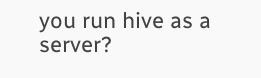you run hive as a server?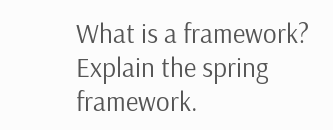What is a framework? Explain the spring framework.